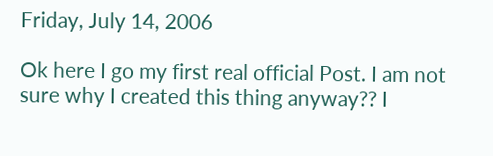Friday, July 14, 2006

Ok here I go my first real official Post. I am not sure why I created this thing anyway?? I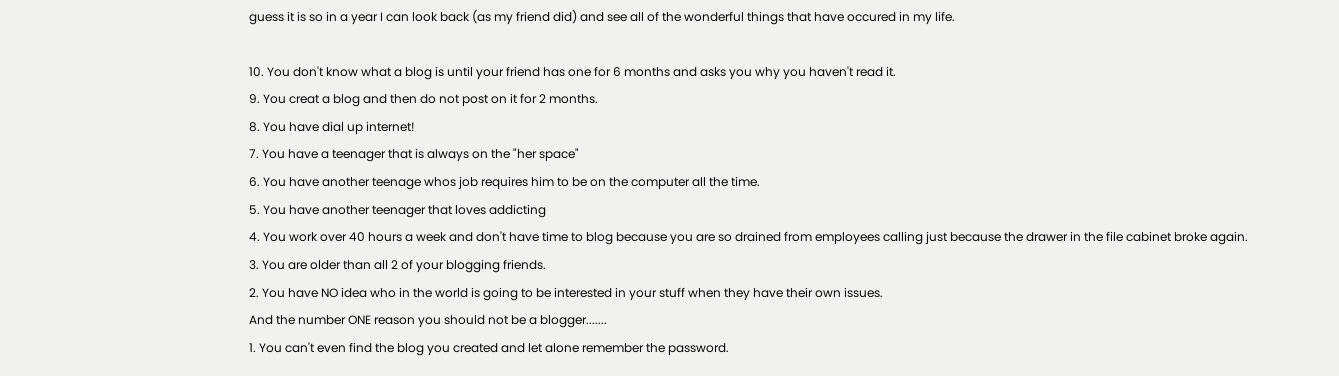guess it is so in a year I can look back (as my friend did) and see all of the wonderful things that have occured in my life.

10. You don't know what a blog is until your friend has one for 6 months and asks you why you haven't read it.
9. You creat a blog and then do not post on it for 2 months.
8. You have dial up internet!
7. You have a teenager that is always on the "her space"
6. You have another teenage whos job requires him to be on the computer all the time.
5. You have another teenager that loves addicting
4. You work over 40 hours a week and don't have time to blog because you are so drained from employees calling just because the drawer in the file cabinet broke again.
3. You are older than all 2 of your blogging friends.
2. You have NO idea who in the world is going to be interested in your stuff when they have their own issues.
And the number ONE reason you should not be a blogger.......
1. You can't even find the blog you created and let alone remember the password.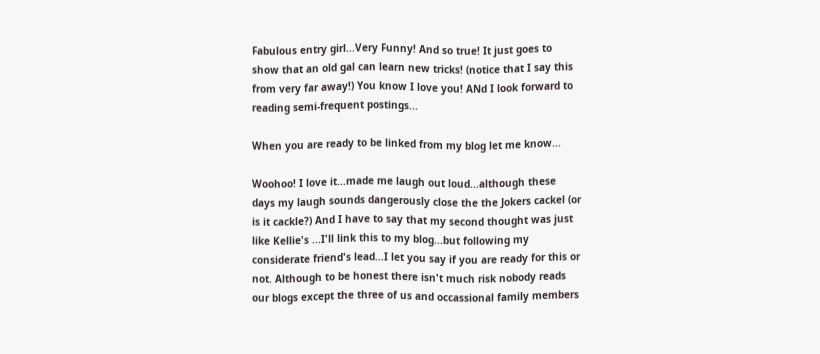Fabulous entry girl...Very Funny! And so true! It just goes to show that an old gal can learn new tricks! (notice that I say this from very far away!) You know I love you! ANd I look forward to reading semi-frequent postings...

When you are ready to be linked from my blog let me know...

Woohoo! I love it...made me laugh out loud...although these days my laugh sounds dangerously close the the Jokers cackel (or is it cackle?) And I have to say that my second thought was just like Kellie's ...I'll link this to my blog...but following my considerate friend's lead...I let you say if you are ready for this or not. Although to be honest there isn't much risk nobody reads our blogs except the three of us and occassional family members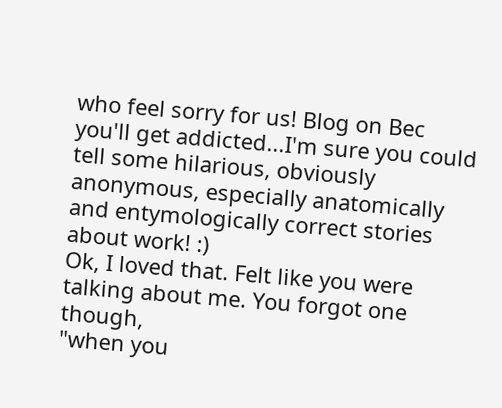who feel sorry for us! Blog on Bec you'll get addicted...I'm sure you could tell some hilarious, obviously anonymous, especially anatomically and entymologically correct stories about work! :)
Ok, I loved that. Felt like you were talking about me. You forgot one though,
"when you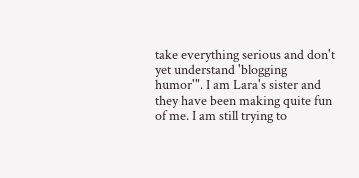take everything serious and don't yet understand 'blogging humor'". I am Lara's sister and they have been making quite fun of me. I am still trying to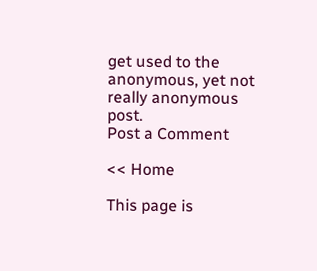get used to the anonymous, yet not really anonymous post.
Post a Comment

<< Home

This page is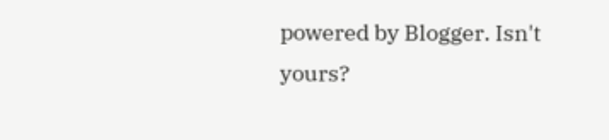powered by Blogger. Isn't yours?